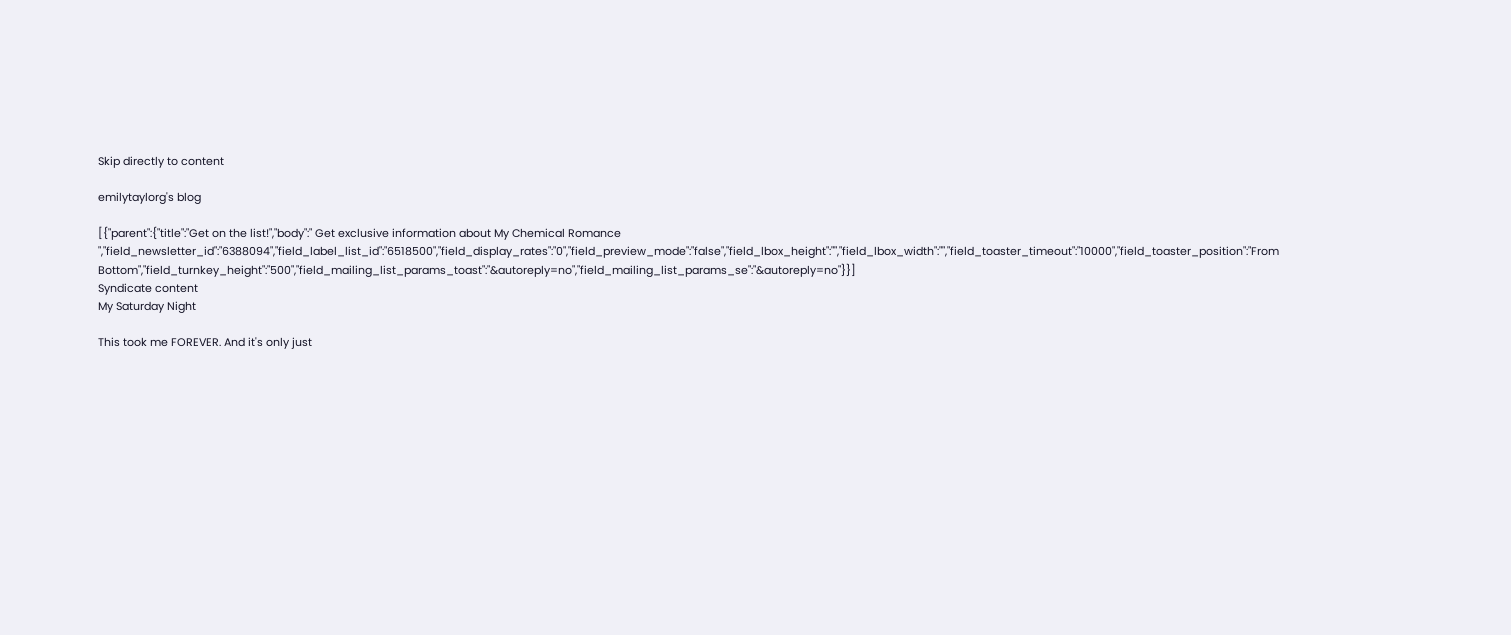Skip directly to content

emilytaylorg's blog

[{"parent":{"title":"Get on the list!","body":" Get exclusive information about My Chemical Romance ","field_newsletter_id":"6388094","field_label_list_id":"6518500","field_display_rates":"0","field_preview_mode":"false","field_lbox_height":"","field_lbox_width":"","field_toaster_timeout":"10000","field_toaster_position":"From Bottom","field_turnkey_height":"500","field_mailing_list_params_toast":"&autoreply=no","field_mailing_list_params_se":"&autoreply=no"}}]
Syndicate content
My Saturday Night

This took me FOREVER. And it's only just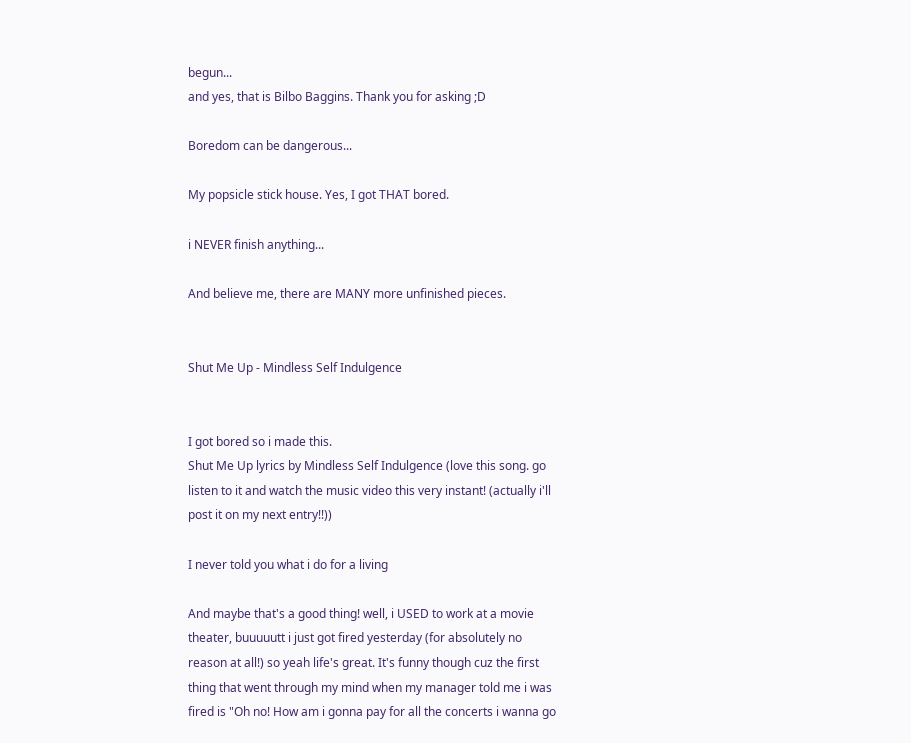begun...
and yes, that is Bilbo Baggins. Thank you for asking ;D

Boredom can be dangerous...

My popsicle stick house. Yes, I got THAT bored.

i NEVER finish anything...

And believe me, there are MANY more unfinished pieces.


Shut Me Up - Mindless Self Indulgence


I got bored so i made this.
Shut Me Up lyrics by Mindless Self Indulgence (love this song. go listen to it and watch the music video this very instant! (actually i'll post it on my next entry!!))

I never told you what i do for a living

And maybe that's a good thing! well, i USED to work at a movie theater, buuuuutt i just got fired yesterday (for absolutely no reason at all!) so yeah life's great. It's funny though cuz the first thing that went through my mind when my manager told me i was fired is "Oh no! How am i gonna pay for all the concerts i wanna go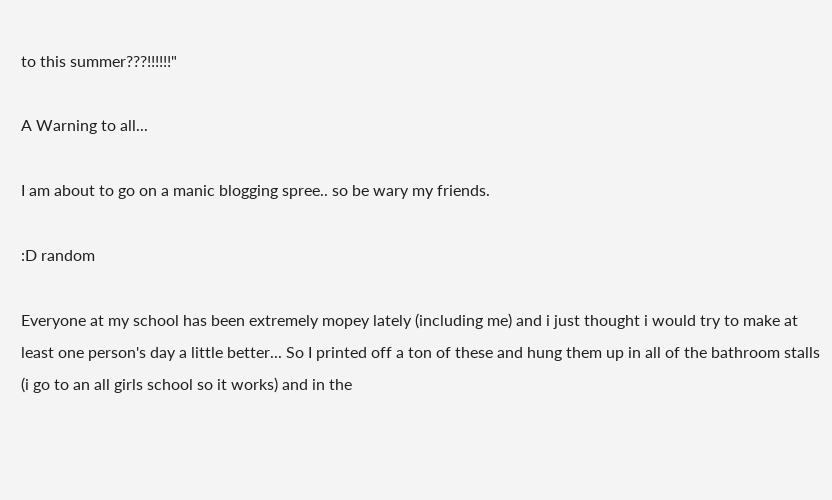to this summer???!!!!!!"

A Warning to all...

I am about to go on a manic blogging spree.. so be wary my friends.

:D random

Everyone at my school has been extremely mopey lately (including me) and i just thought i would try to make at least one person's day a little better... So I printed off a ton of these and hung them up in all of the bathroom stalls (i go to an all girls school so it works) and in the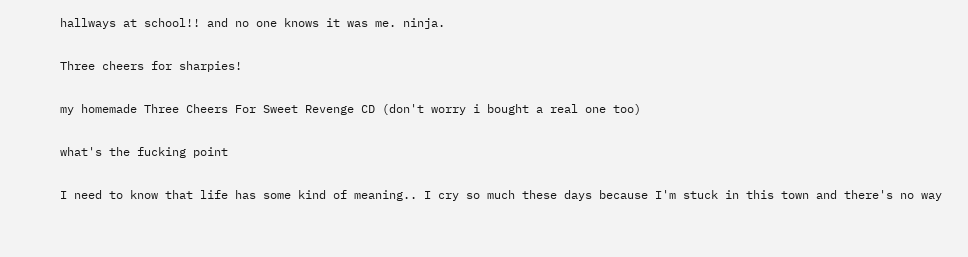hallways at school!! and no one knows it was me. ninja.

Three cheers for sharpies!

my homemade Three Cheers For Sweet Revenge CD (don't worry i bought a real one too)

what's the fucking point

I need to know that life has some kind of meaning.. I cry so much these days because I'm stuck in this town and there's no way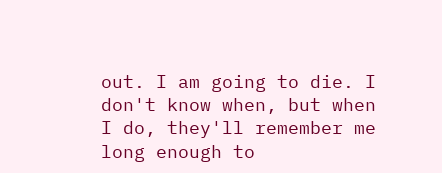out. I am going to die. I don't know when, but when I do, they'll remember me long enough to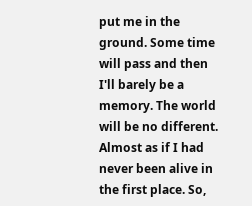put me in the ground. Some time will pass and then I'll barely be a memory. The world will be no different. Almost as if I had never been alive in the first place. So,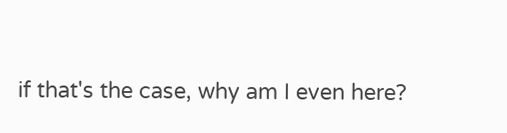if that's the case, why am I even here?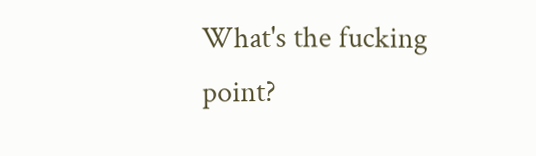What's the fucking point?